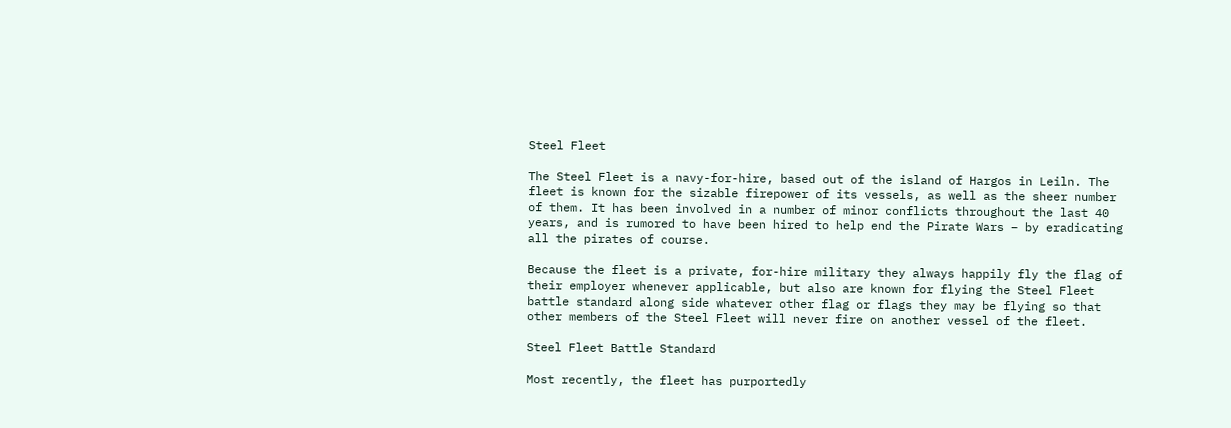Steel Fleet

The Steel Fleet is a navy-for-hire, based out of the island of Hargos in Leiln. The fleet is known for the sizable firepower of its vessels, as well as the sheer number of them. It has been involved in a number of minor conflicts throughout the last 40 years, and is rumored to have been hired to help end the Pirate Wars – by eradicating all the pirates of course.

Because the fleet is a private, for-hire military they always happily fly the flag of their employer whenever applicable, but also are known for flying the Steel Fleet battle standard along side whatever other flag or flags they may be flying so that other members of the Steel Fleet will never fire on another vessel of the fleet.

Steel Fleet Battle Standard

Most recently, the fleet has purportedly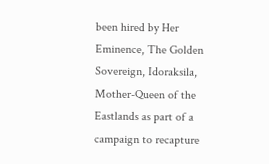been hired by Her Eminence, The Golden Sovereign, Idoraksila, Mother-Queen of the Eastlands as part of a campaign to recapture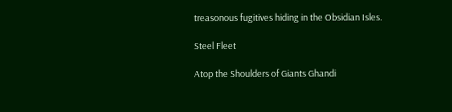treasonous fugitives hiding in the Obsidian Isles.

Steel Fleet

Atop the Shoulders of Giants Ghandi